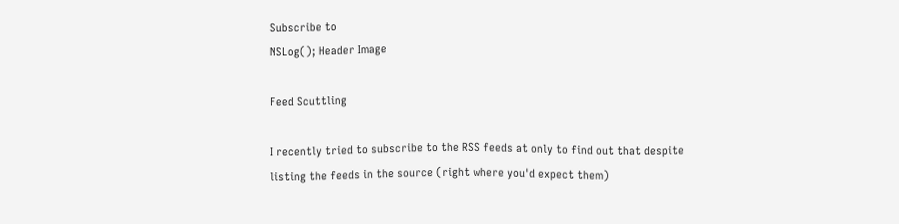Subscribe to
NSLog(); Header Image

Feed Scuttling

I recently tried to subscribe to the RSS feeds at only to find out that despite listing the feeds in the source (right where you'd expect them)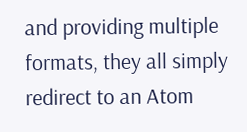and providing multiple formats, they all simply redirect to an Atom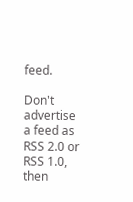feed.

Don't advertise a feed as RSS 2.0 or RSS 1.0, then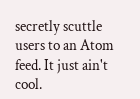secretly scuttle users to an Atom feed. It just ain't cool.